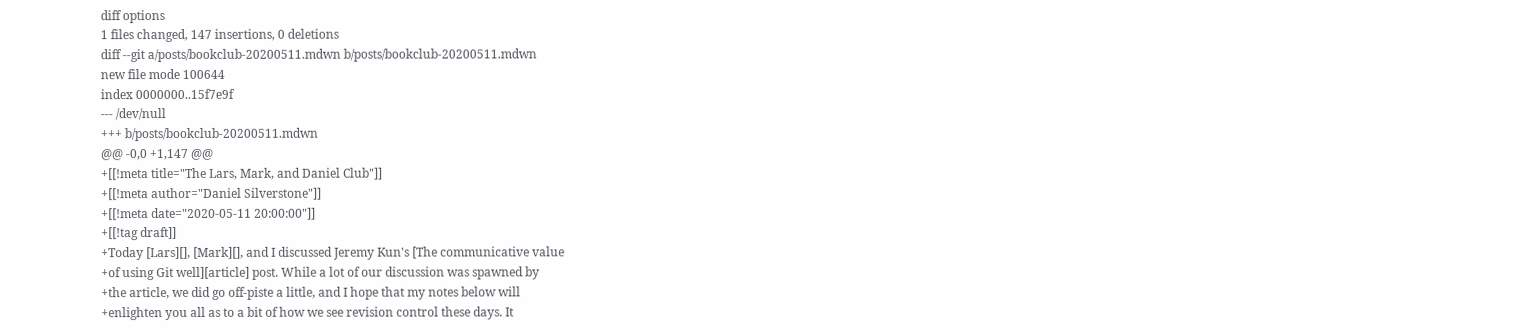diff options
1 files changed, 147 insertions, 0 deletions
diff --git a/posts/bookclub-20200511.mdwn b/posts/bookclub-20200511.mdwn
new file mode 100644
index 0000000..15f7e9f
--- /dev/null
+++ b/posts/bookclub-20200511.mdwn
@@ -0,0 +1,147 @@
+[[!meta title="The Lars, Mark, and Daniel Club"]]
+[[!meta author="Daniel Silverstone"]]
+[[!meta date="2020-05-11 20:00:00"]]
+[[!tag draft]]
+Today [Lars][], [Mark][], and I discussed Jeremy Kun's [The communicative value
+of using Git well][article] post. While a lot of our discussion was spawned by
+the article, we did go off-piste a little, and I hope that my notes below will
+enlighten you all as to a bit of how we see revision control these days. It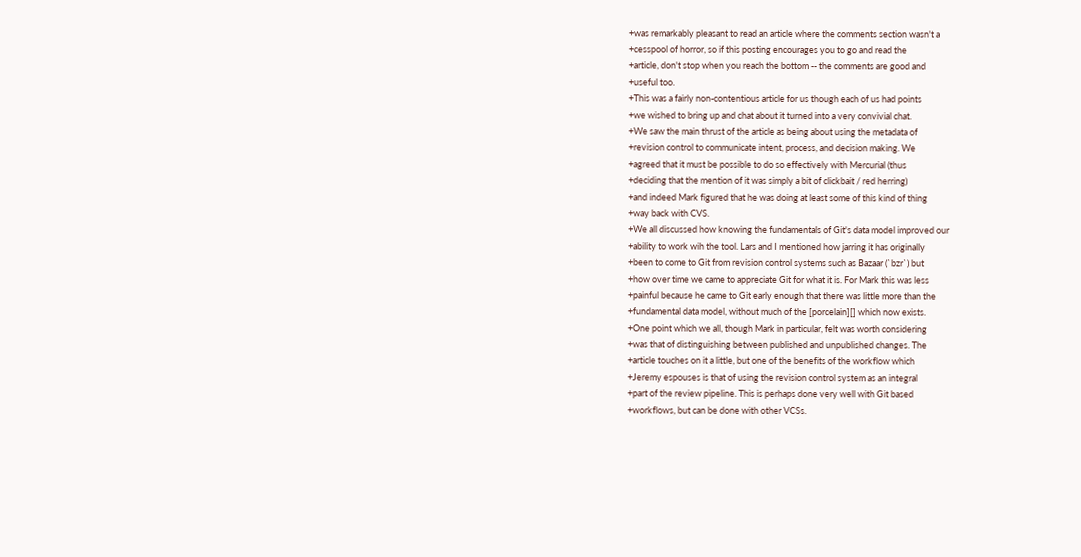+was remarkably pleasant to read an article where the comments section wasn't a
+cesspool of horror, so if this posting encourages you to go and read the
+article, don't stop when you reach the bottom -- the comments are good and
+useful too.
+This was a fairly non-contentious article for us though each of us had points
+we wished to bring up and chat about it turned into a very convivial chat.
+We saw the main thrust of the article as being about using the metadata of
+revision control to communicate intent, process, and decision making. We
+agreed that it must be possible to do so effectively with Mercurial (thus
+deciding that the mention of it was simply a bit of clickbait / red herring)
+and indeed Mark figured that he was doing at least some of this kind of thing
+way back with CVS.
+We all discussed how knowing the fundamentals of Git's data model improved our
+ability to work wih the tool. Lars and I mentioned how jarring it has originally
+been to come to Git from revision control systems such as Bazaar (`bzr`) but
+how over time we came to appreciate Git for what it is. For Mark this was less
+painful because he came to Git early enough that there was little more than the
+fundamental data model, without much of the [porcelain][] which now exists.
+One point which we all, though Mark in particular, felt was worth considering
+was that of distinguishing between published and unpublished changes. The
+article touches on it a little, but one of the benefits of the workflow which
+Jeremy espouses is that of using the revision control system as an integral
+part of the review pipeline. This is perhaps done very well with Git based
+workflows, but can be done with other VCSs.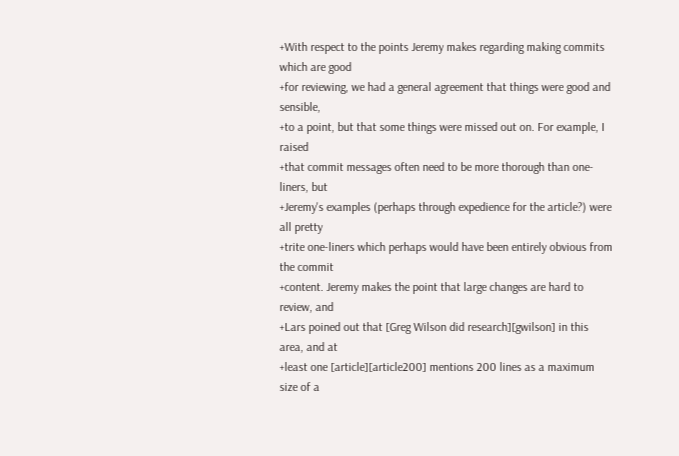+With respect to the points Jeremy makes regarding making commits which are good
+for reviewing, we had a general agreement that things were good and sensible,
+to a point, but that some things were missed out on. For example, I raised
+that commit messages often need to be more thorough than one-liners, but
+Jeremy's examples (perhaps through expedience for the article?) were all pretty
+trite one-liners which perhaps would have been entirely obvious from the commit
+content. Jeremy makes the point that large changes are hard to review, and
+Lars poined out that [Greg Wilson did research][gwilson] in this area, and at
+least one [article][article200] mentions 200 lines as a maximum size of a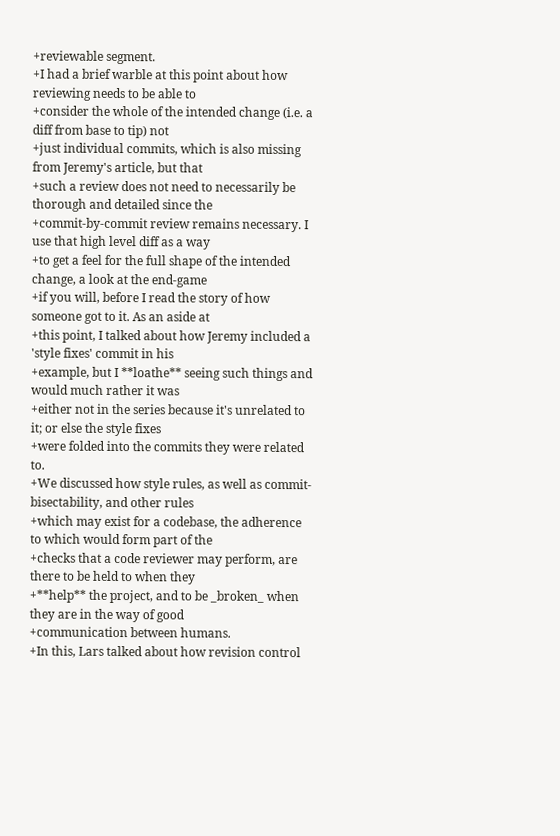+reviewable segment.
+I had a brief warble at this point about how reviewing needs to be able to
+consider the whole of the intended change (i.e. a diff from base to tip) not
+just individual commits, which is also missing from Jeremy's article, but that
+such a review does not need to necessarily be thorough and detailed since the
+commit-by-commit review remains necessary. I use that high level diff as a way
+to get a feel for the full shape of the intended change, a look at the end-game
+if you will, before I read the story of how someone got to it. As an aside at
+this point, I talked about how Jeremy included a 'style fixes' commit in his
+example, but I **loathe** seeing such things and would much rather it was
+either not in the series because it's unrelated to it; or else the style fixes
+were folded into the commits they were related to.
+We discussed how style rules, as well as commit-bisectability, and other rules
+which may exist for a codebase, the adherence to which would form part of the
+checks that a code reviewer may perform, are there to be held to when they
+**help** the project, and to be _broken_ when they are in the way of good
+communication between humans.
+In this, Lars talked about how revision control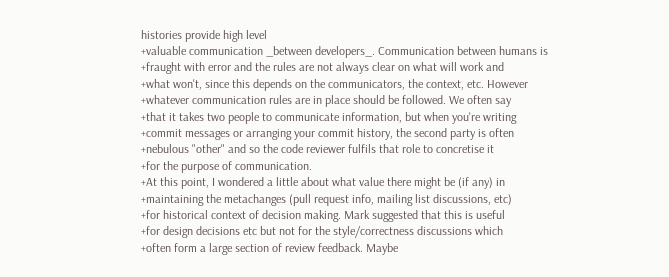histories provide high level
+valuable communication _between developers_. Communication between humans is
+fraught with error and the rules are not always clear on what will work and
+what won't, since this depends on the communicators, the context, etc. However
+whatever communication rules are in place should be followed. We often say
+that it takes two people to communicate information, but when you're writing
+commit messages or arranging your commit history, the second party is often
+nebulous "other" and so the code reviewer fulfils that role to concretise it
+for the purpose of communication.
+At this point, I wondered a little about what value there might be (if any) in
+maintaining the metachanges (pull request info, mailing list discussions, etc)
+for historical context of decision making. Mark suggested that this is useful
+for design decisions etc but not for the style/correctness discussions which
+often form a large section of review feedback. Maybe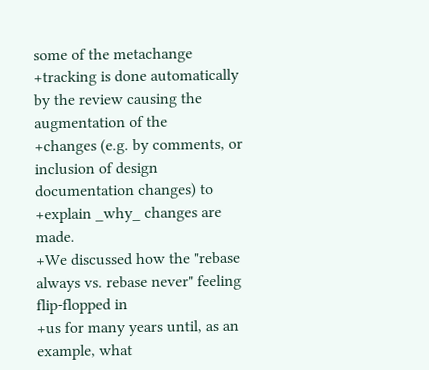some of the metachange
+tracking is done automatically by the review causing the augmentation of the
+changes (e.g. by comments, or inclusion of design documentation changes) to
+explain _why_ changes are made.
+We discussed how the "rebase always vs. rebase never" feeling flip-flopped in
+us for many years until, as an example, what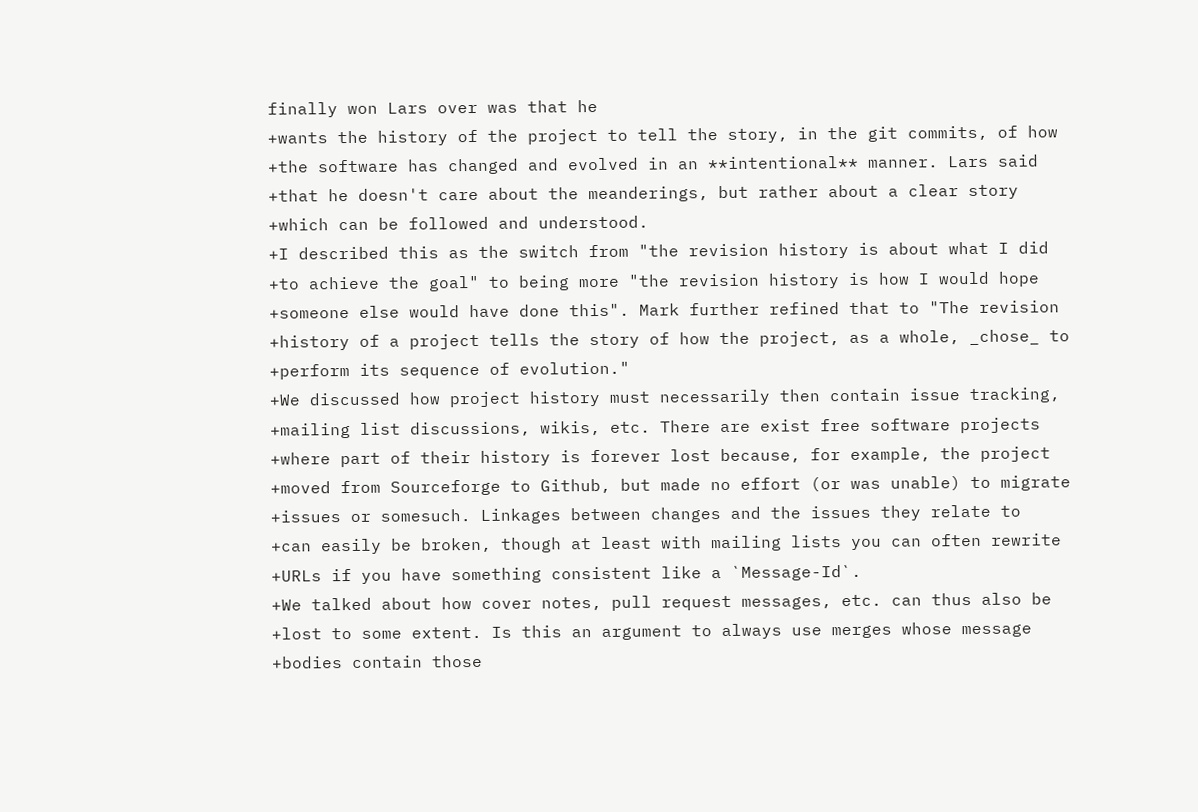finally won Lars over was that he
+wants the history of the project to tell the story, in the git commits, of how
+the software has changed and evolved in an **intentional** manner. Lars said
+that he doesn't care about the meanderings, but rather about a clear story
+which can be followed and understood.
+I described this as the switch from "the revision history is about what I did
+to achieve the goal" to being more "the revision history is how I would hope
+someone else would have done this". Mark further refined that to "The revision
+history of a project tells the story of how the project, as a whole, _chose_ to
+perform its sequence of evolution."
+We discussed how project history must necessarily then contain issue tracking,
+mailing list discussions, wikis, etc. There are exist free software projects
+where part of their history is forever lost because, for example, the project
+moved from Sourceforge to Github, but made no effort (or was unable) to migrate
+issues or somesuch. Linkages between changes and the issues they relate to
+can easily be broken, though at least with mailing lists you can often rewrite
+URLs if you have something consistent like a `Message-Id`.
+We talked about how cover notes, pull request messages, etc. can thus also be
+lost to some extent. Is this an argument to always use merges whose message
+bodies contain those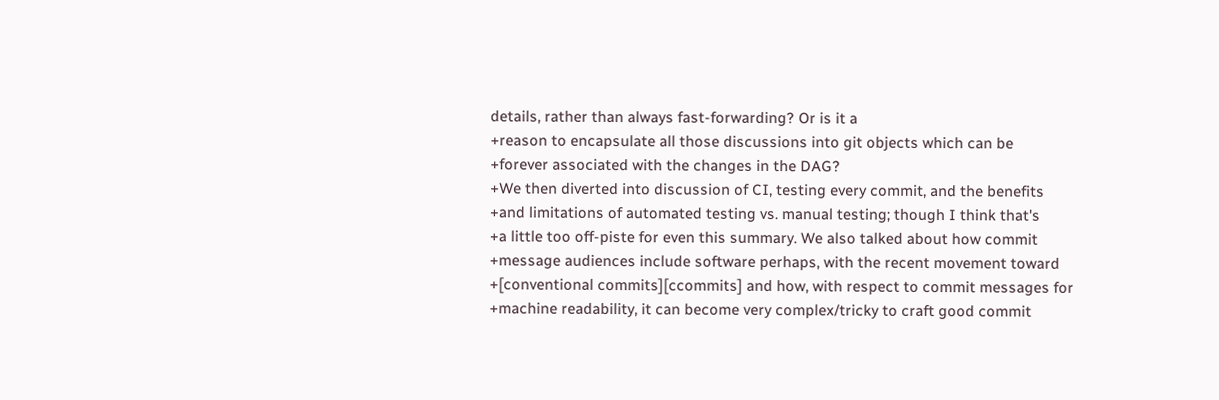details, rather than always fast-forwarding? Or is it a
+reason to encapsulate all those discussions into git objects which can be
+forever associated with the changes in the DAG?
+We then diverted into discussion of CI, testing every commit, and the benefits
+and limitations of automated testing vs. manual testing; though I think that's
+a little too off-piste for even this summary. We also talked about how commit
+message audiences include software perhaps, with the recent movement toward
+[conventional commits][ccommits] and how, with respect to commit messages for
+machine readability, it can become very complex/tricky to craft good commit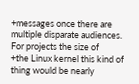+messages once there are multiple disparate audiences. For projects the size of
+the Linux kernel this kind of thing would be nearly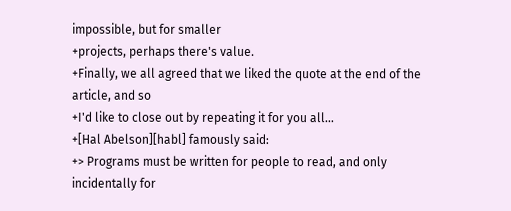impossible, but for smaller
+projects, perhaps there's value.
+Finally, we all agreed that we liked the quote at the end of the article, and so
+I'd like to close out by repeating it for you all...
+[Hal Abelson][habl] famously said:
+> Programs must be written for people to read, and only incidentally for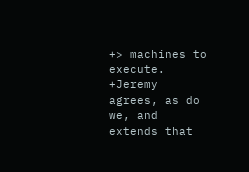+> machines to execute.
+Jeremy agrees, as do we, and extends that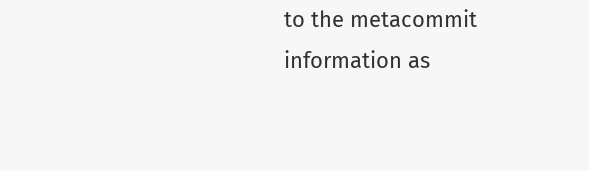to the metacommit information as